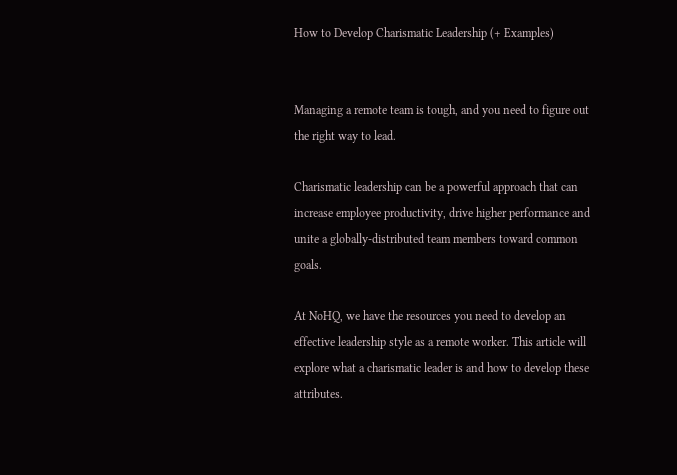How to Develop Charismatic Leadership (+ Examples)


Managing a remote team is tough, and you need to figure out the right way to lead.

Charismatic leadership can be a powerful approach that can increase employee productivity, drive higher performance and unite a globally-distributed team members toward common goals.

At NoHQ, we have the resources you need to develop an effective leadership style as a remote worker. This article will explore what a charismatic leader is and how to develop these attributes.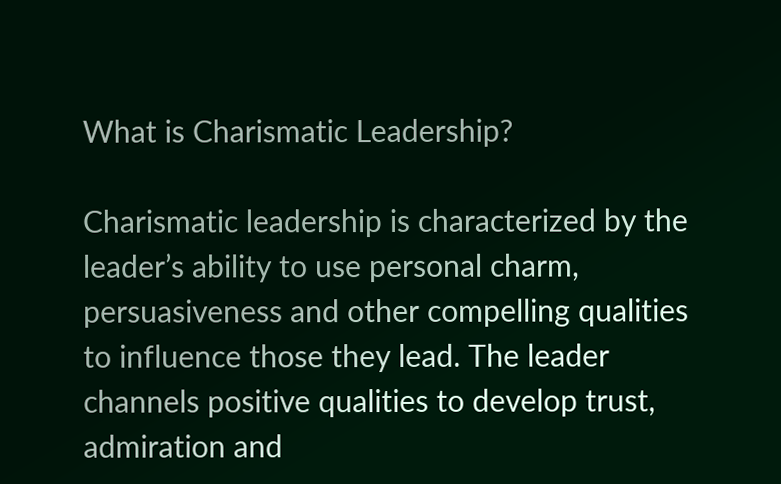What is Charismatic Leadership?

Charismatic leadership is characterized by the leader’s ability to use personal charm, persuasiveness and other compelling qualities to influence those they lead. The leader channels positive qualities to develop trust, admiration and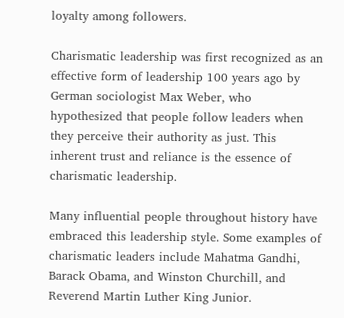loyalty among followers.

Charismatic leadership was first recognized as an effective form of leadership 100 years ago by German sociologist Max Weber, who hypothesized that people follow leaders when they perceive their authority as just. This inherent trust and reliance is the essence of charismatic leadership.

Many influential people throughout history have embraced this leadership style. Some examples of charismatic leaders include Mahatma Gandhi, Barack Obama, and Winston Churchill, and Reverend Martin Luther King Junior.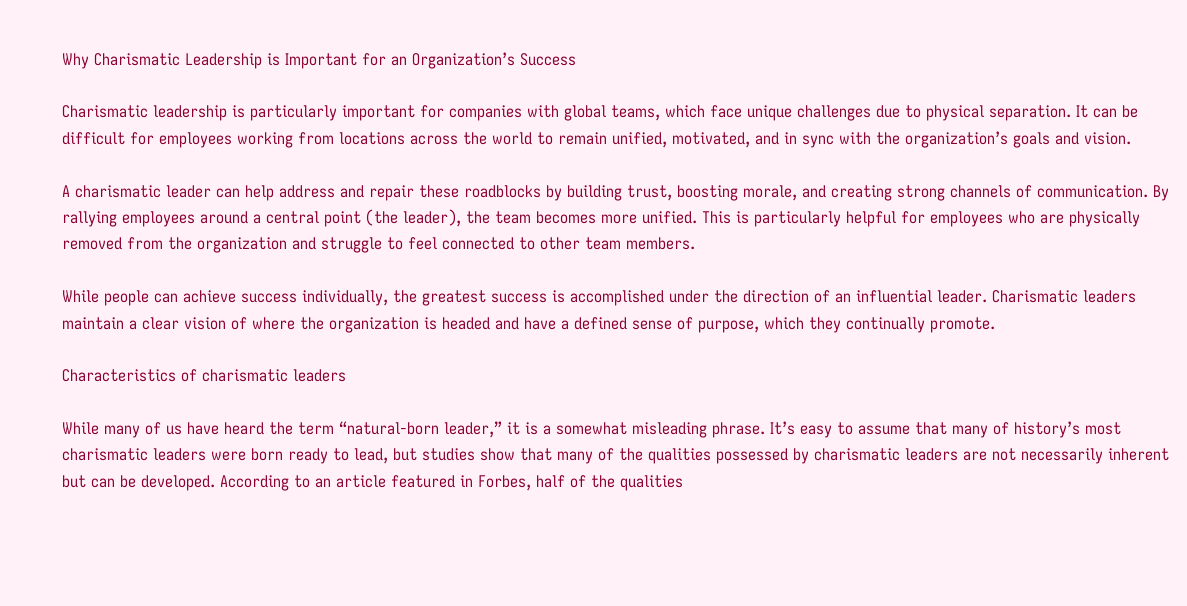Why Charismatic Leadership is Important for an Organization’s Success

Charismatic leadership is particularly important for companies with global teams, which face unique challenges due to physical separation. It can be difficult for employees working from locations across the world to remain unified, motivated, and in sync with the organization’s goals and vision.

A charismatic leader can help address and repair these roadblocks by building trust, boosting morale, and creating strong channels of communication. By rallying employees around a central point (the leader), the team becomes more unified. This is particularly helpful for employees who are physically removed from the organization and struggle to feel connected to other team members.

While people can achieve success individually, the greatest success is accomplished under the direction of an influential leader. Charismatic leaders maintain a clear vision of where the organization is headed and have a defined sense of purpose, which they continually promote.

Characteristics of charismatic leaders

While many of us have heard the term “natural-born leader,” it is a somewhat misleading phrase. It’s easy to assume that many of history’s most charismatic leaders were born ready to lead, but studies show that many of the qualities possessed by charismatic leaders are not necessarily inherent but can be developed. According to an article featured in Forbes, half of the qualities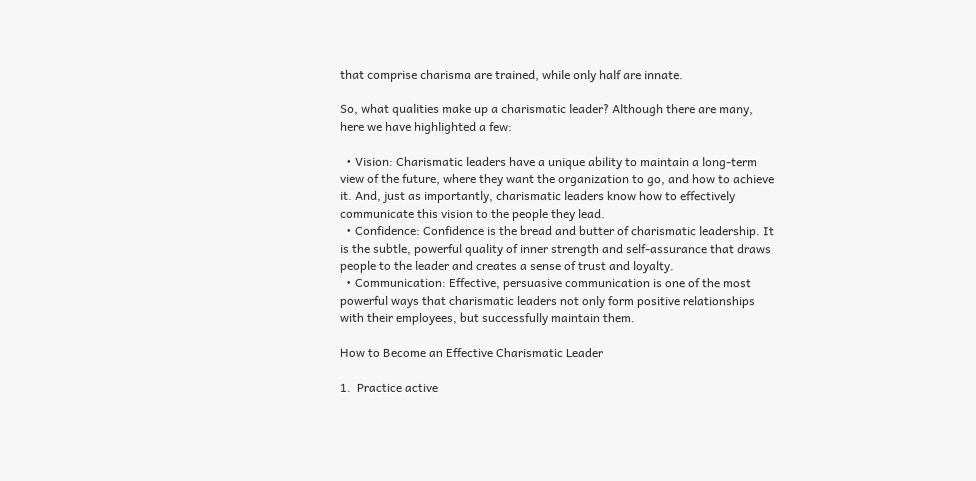that comprise charisma are trained, while only half are innate.

So, what qualities make up a charismatic leader? Although there are many, here we have highlighted a few:

  • Vision: Charismatic leaders have a unique ability to maintain a long-term view of the future, where they want the organization to go, and how to achieve it. And, just as importantly, charismatic leaders know how to effectively communicate this vision to the people they lead.
  • Confidence: Confidence is the bread and butter of charismatic leadership. It is the subtle, powerful quality of inner strength and self-assurance that draws people to the leader and creates a sense of trust and loyalty.
  • Communication: Effective, persuasive communication is one of the most powerful ways that charismatic leaders not only form positive relationships with their employees, but successfully maintain them.

How to Become an Effective Charismatic Leader

1.  Practice active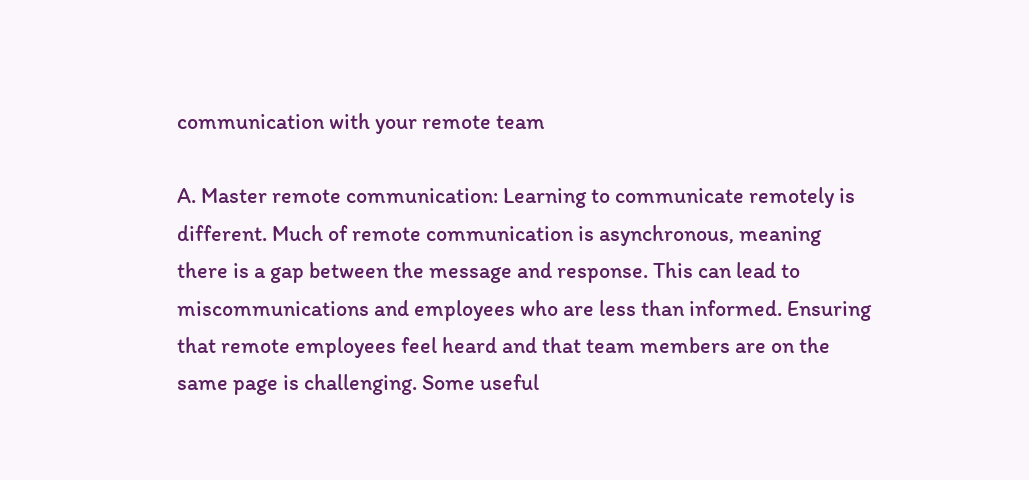communication with your remote team

A. Master remote communication: Learning to communicate remotely is different. Much of remote communication is asynchronous, meaning there is a gap between the message and response. This can lead to miscommunications and employees who are less than informed. Ensuring that remote employees feel heard and that team members are on the same page is challenging. Some useful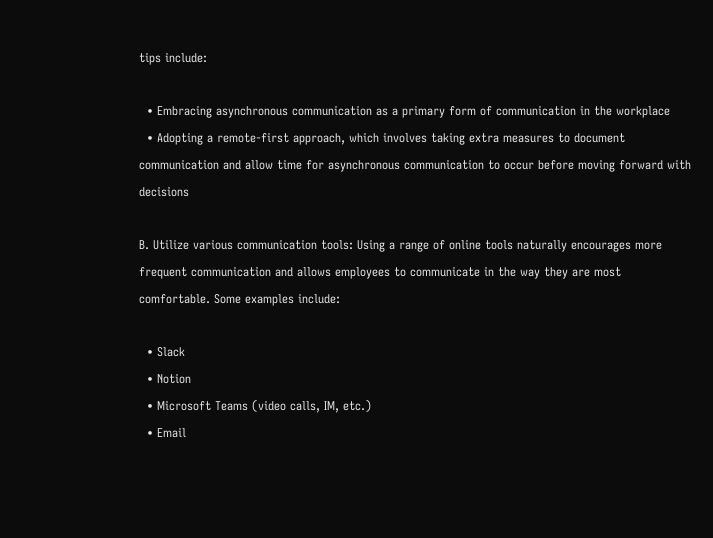tips include:

  • Embracing asynchronous communication as a primary form of communication in the workplace
  • Adopting a remote-first approach, which involves taking extra measures to document communication and allow time for asynchronous communication to occur before moving forward with decisions

B. Utilize various communication tools: Using a range of online tools naturally encourages more frequent communication and allows employees to communicate in the way they are most comfortable. Some examples include:

  • Slack
  • Notion
  • Microsoft Teams (video calls, IM, etc.)
  • Email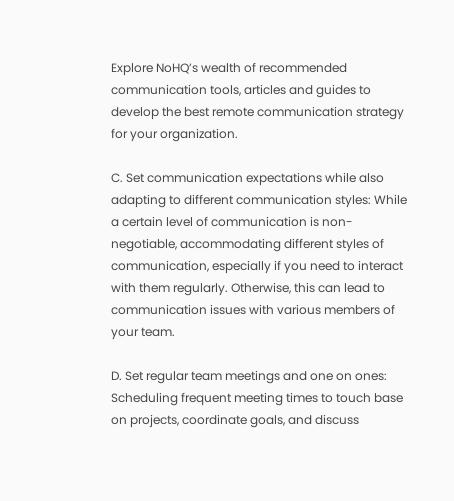Explore NoHQ’s wealth of recommended communication tools, articles and guides to develop the best remote communication strategy for your organization.

C. Set communication expectations while also adapting to different communication styles: While a certain level of communication is non-negotiable, accommodating different styles of communication, especially if you need to interact with them regularly. Otherwise, this can lead to communication issues with various members of your team.

D. Set regular team meetings and one on ones: Scheduling frequent meeting times to touch base on projects, coordinate goals, and discuss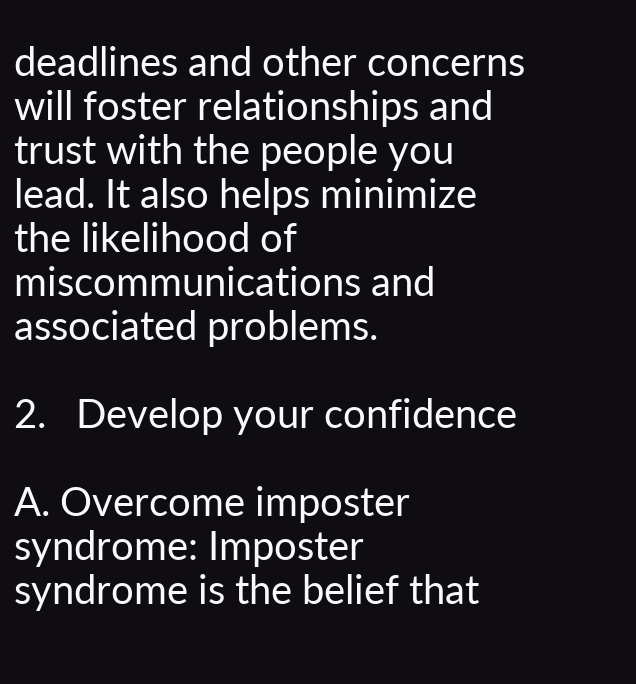deadlines and other concerns will foster relationships and trust with the people you lead. It also helps minimize the likelihood of miscommunications and associated problems.

2.   Develop your confidence

A. Overcome imposter syndrome: Imposter syndrome is the belief that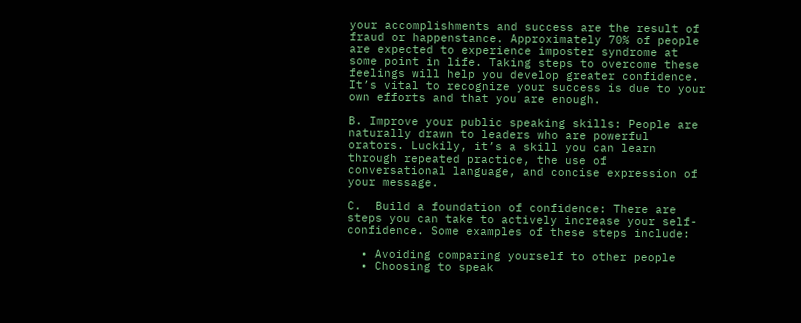your accomplishments and success are the result of fraud or happenstance. Approximately 70% of people are expected to experience imposter syndrome at some point in life. Taking steps to overcome these feelings will help you develop greater confidence. It’s vital to recognize your success is due to your own efforts and that you are enough.

B. Improve your public speaking skills: People are naturally drawn to leaders who are powerful orators. Luckily, it’s a skill you can learn through repeated practice, the use of conversational language, and concise expression of your message.

C.  Build a foundation of confidence: There are steps you can take to actively increase your self-confidence. Some examples of these steps include:

  • Avoiding comparing yourself to other people
  • Choosing to speak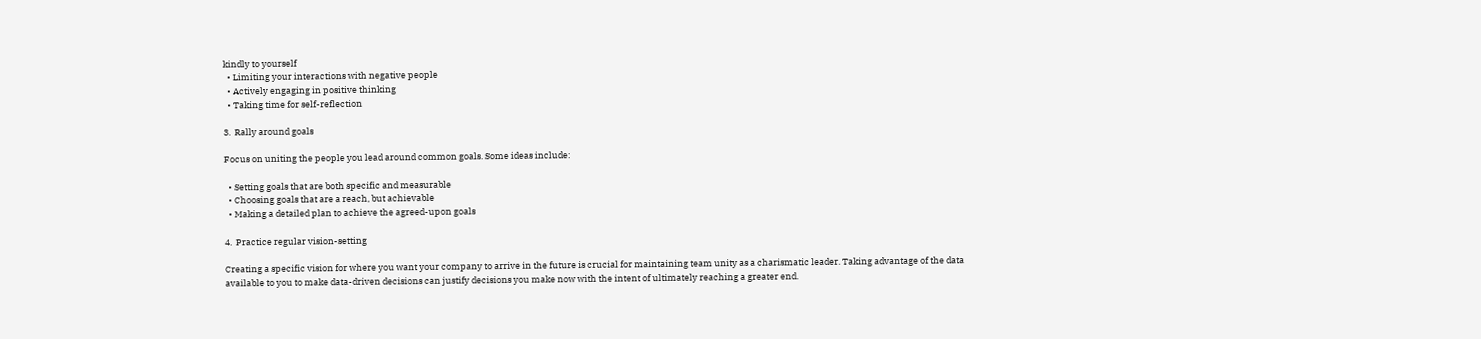kindly to yourself
  • Limiting your interactions with negative people
  • Actively engaging in positive thinking
  • Taking time for self-reflection

3.  Rally around goals

Focus on uniting the people you lead around common goals. Some ideas include:

  • Setting goals that are both specific and measurable
  • Choosing goals that are a reach, but achievable
  • Making a detailed plan to achieve the agreed-upon goals

4.  Practice regular vision-setting

Creating a specific vision for where you want your company to arrive in the future is crucial for maintaining team unity as a charismatic leader. Taking advantage of the data available to you to make data-driven decisions can justify decisions you make now with the intent of ultimately reaching a greater end.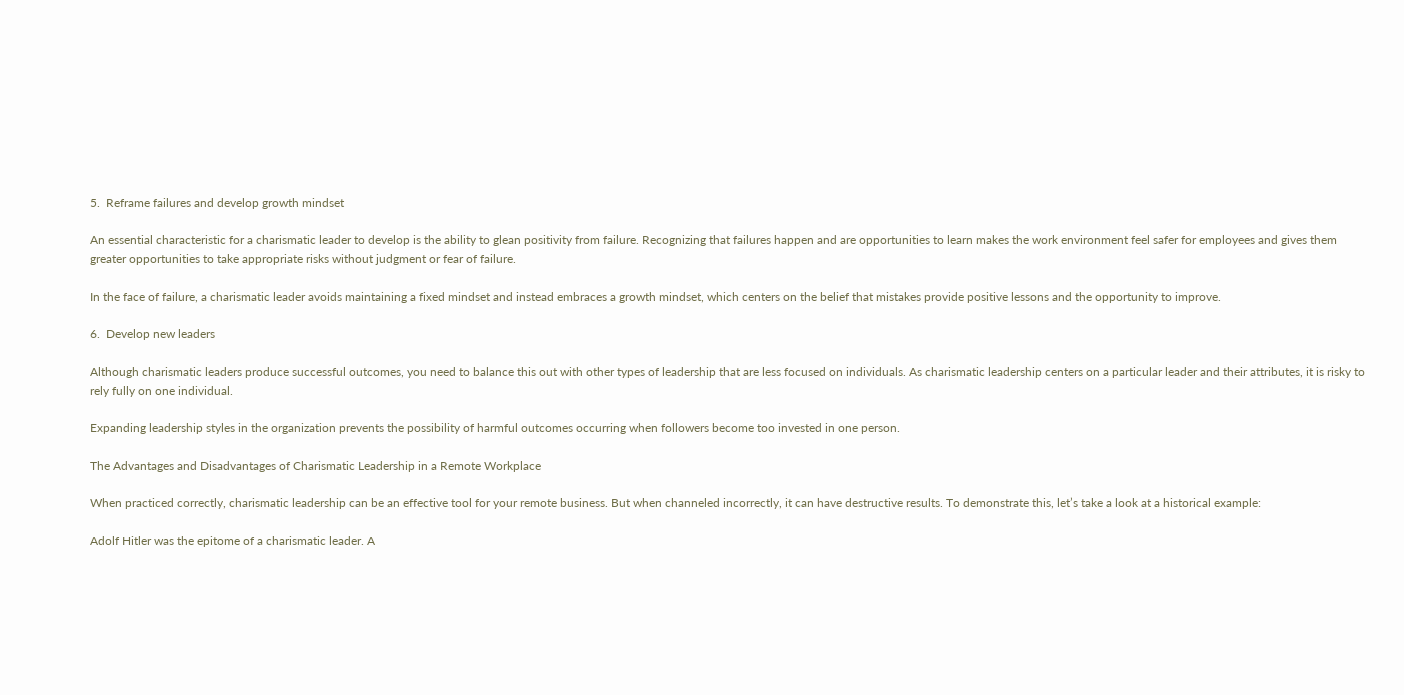5.  Reframe failures and develop growth mindset

An essential characteristic for a charismatic leader to develop is the ability to glean positivity from failure. Recognizing that failures happen and are opportunities to learn makes the work environment feel safer for employees and gives them greater opportunities to take appropriate risks without judgment or fear of failure.

In the face of failure, a charismatic leader avoids maintaining a fixed mindset and instead embraces a growth mindset, which centers on the belief that mistakes provide positive lessons and the opportunity to improve.

6.  Develop new leaders

Although charismatic leaders produce successful outcomes, you need to balance this out with other types of leadership that are less focused on individuals. As charismatic leadership centers on a particular leader and their attributes, it is risky to rely fully on one individual.

Expanding leadership styles in the organization prevents the possibility of harmful outcomes occurring when followers become too invested in one person.

The Advantages and Disadvantages of Charismatic Leadership in a Remote Workplace

When practiced correctly, charismatic leadership can be an effective tool for your remote business. But when channeled incorrectly, it can have destructive results. To demonstrate this, let’s take a look at a historical example:

Adolf Hitler was the epitome of a charismatic leader. A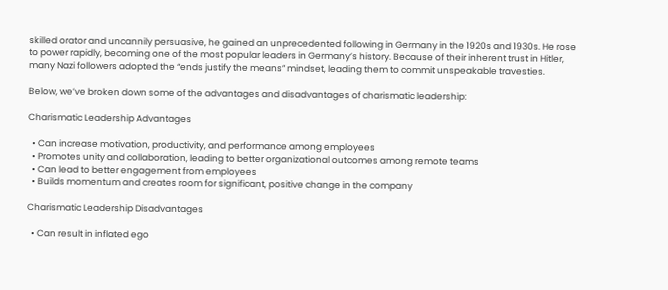skilled orator and uncannily persuasive, he gained an unprecedented following in Germany in the 1920s and 1930s. He rose to power rapidly, becoming one of the most popular leaders in Germany’s history. Because of their inherent trust in Hitler, many Nazi followers adopted the “ends justify the means” mindset, leading them to commit unspeakable travesties.

Below, we’ve broken down some of the advantages and disadvantages of charismatic leadership:

Charismatic Leadership Advantages

  • Can increase motivation, productivity, and performance among employees
  • Promotes unity and collaboration, leading to better organizational outcomes among remote teams
  • Can lead to better engagement from employees
  • Builds momentum and creates room for significant, positive change in the company

Charismatic Leadership Disadvantages

  • Can result in inflated ego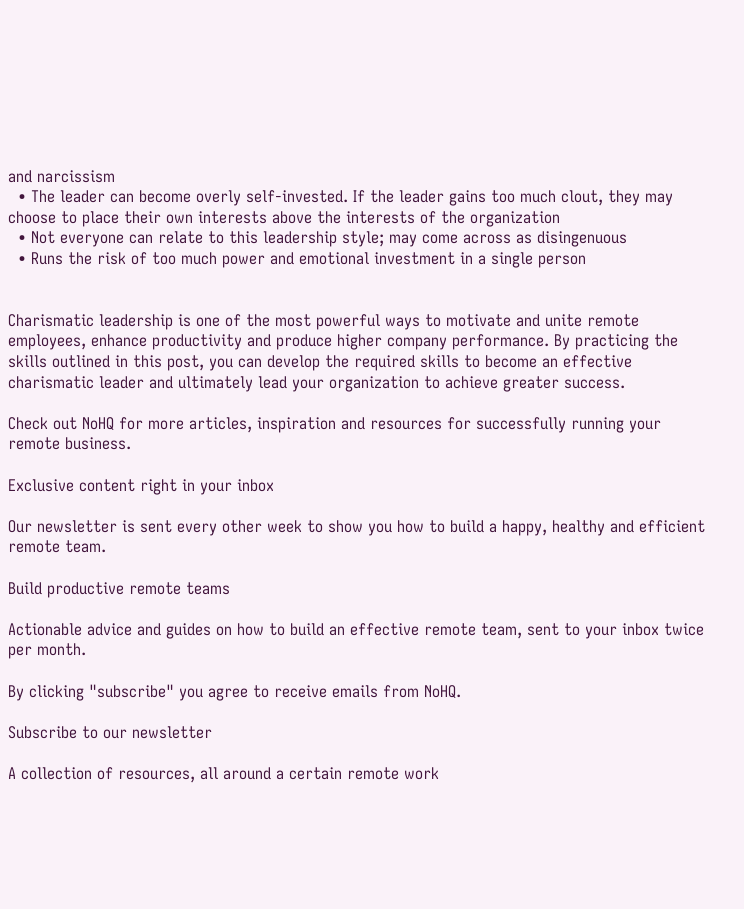and narcissism
  • The leader can become overly self-invested. If the leader gains too much clout, they may choose to place their own interests above the interests of the organization
  • Not everyone can relate to this leadership style; may come across as disingenuous
  • Runs the risk of too much power and emotional investment in a single person


Charismatic leadership is one of the most powerful ways to motivate and unite remote employees, enhance productivity and produce higher company performance. By practicing the skills outlined in this post, you can develop the required skills to become an effective charismatic leader and ultimately lead your organization to achieve greater success.

Check out NoHQ for more articles, inspiration and resources for successfully running your remote business.

Exclusive content right in your inbox

Our newsletter is sent every other week to show you how to build a happy, healthy and efficient remote team.

Build productive remote teams

Actionable advice and guides on how to build an effective remote team, sent to your inbox twice per month.

By clicking "subscribe" you agree to receive emails from NoHQ.

Subscribe to our newsletter

A collection of resources, all around a certain remote work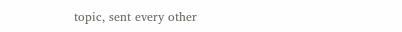topic, sent every other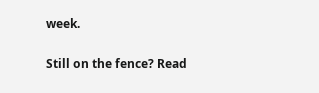week.

Still on the fence? Read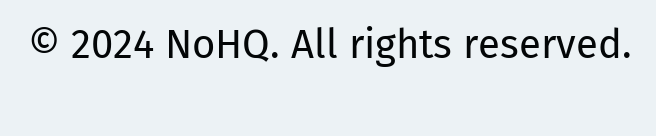© 2024 NoHQ. All rights reserved.